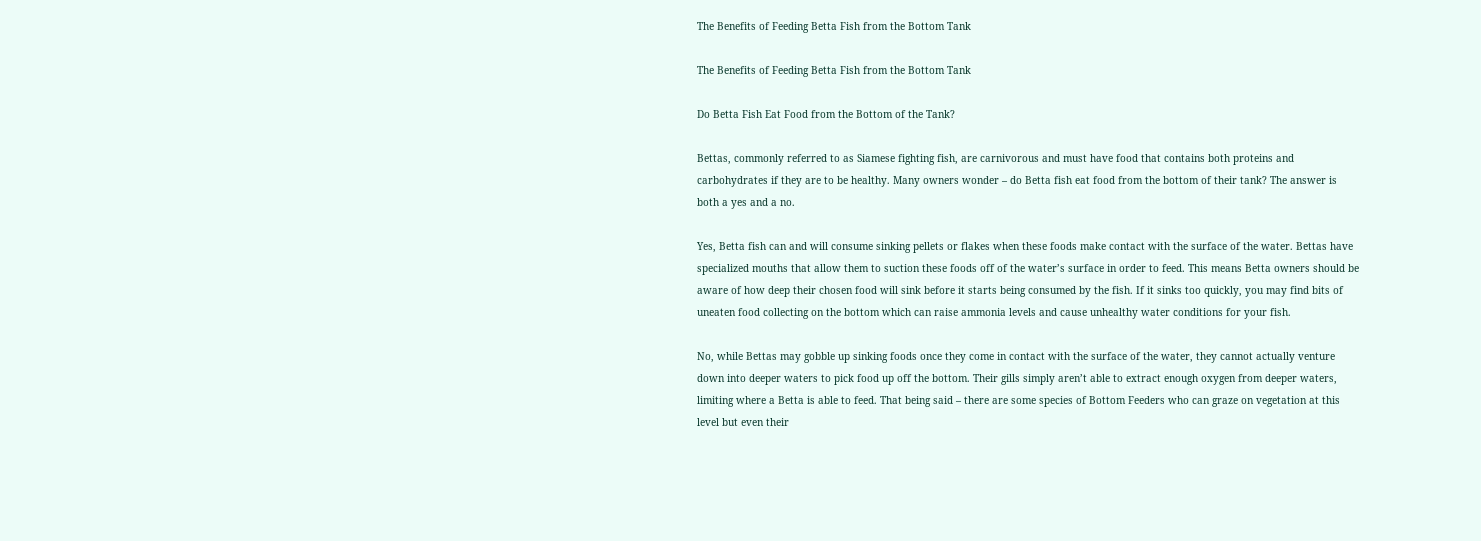The Benefits of Feeding Betta Fish from the Bottom Tank

The Benefits of Feeding Betta Fish from the Bottom Tank

Do Betta Fish Eat Food from the Bottom of the Tank?

Bettas, commonly referred to as Siamese fighting fish, are carnivorous and must have food that contains both proteins and carbohydrates if they are to be healthy. Many owners wonder – do Betta fish eat food from the bottom of their tank? The answer is both a yes and a no.

Yes, Betta fish can and will consume sinking pellets or flakes when these foods make contact with the surface of the water. Bettas have specialized mouths that allow them to suction these foods off of the water’s surface in order to feed. This means Betta owners should be aware of how deep their chosen food will sink before it starts being consumed by the fish. If it sinks too quickly, you may find bits of uneaten food collecting on the bottom which can raise ammonia levels and cause unhealthy water conditions for your fish.

No, while Bettas may gobble up sinking foods once they come in contact with the surface of the water, they cannot actually venture down into deeper waters to pick food up off the bottom. Their gills simply aren’t able to extract enough oxygen from deeper waters, limiting where a Betta is able to feed. That being said – there are some species of Bottom Feeders who can graze on vegetation at this level but even their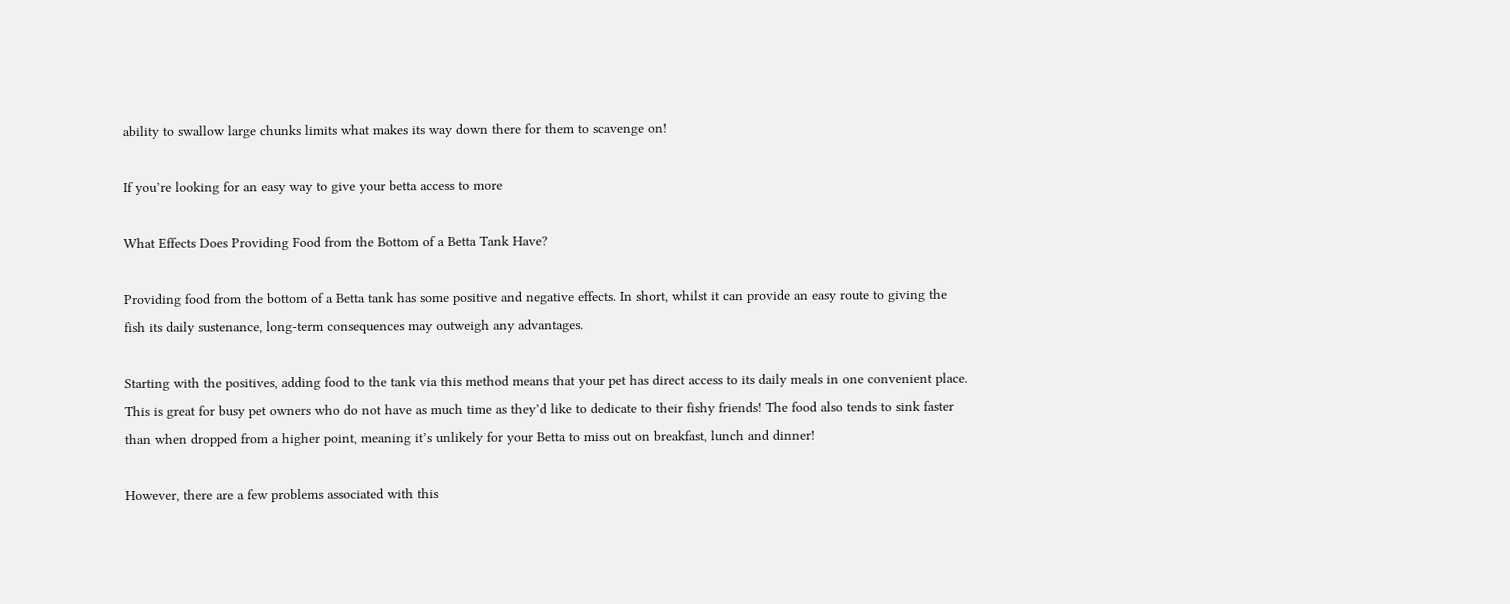ability to swallow large chunks limits what makes its way down there for them to scavenge on!

If you’re looking for an easy way to give your betta access to more

What Effects Does Providing Food from the Bottom of a Betta Tank Have?

Providing food from the bottom of a Betta tank has some positive and negative effects. In short, whilst it can provide an easy route to giving the fish its daily sustenance, long-term consequences may outweigh any advantages.

Starting with the positives, adding food to the tank via this method means that your pet has direct access to its daily meals in one convenient place. This is great for busy pet owners who do not have as much time as they’d like to dedicate to their fishy friends! The food also tends to sink faster than when dropped from a higher point, meaning it’s unlikely for your Betta to miss out on breakfast, lunch and dinner!

However, there are a few problems associated with this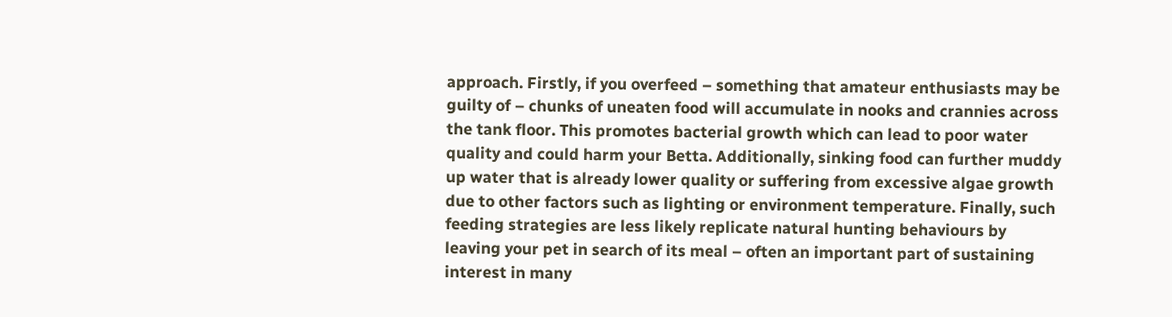approach. Firstly, if you overfeed – something that amateur enthusiasts may be guilty of – chunks of uneaten food will accumulate in nooks and crannies across the tank floor. This promotes bacterial growth which can lead to poor water quality and could harm your Betta. Additionally, sinking food can further muddy up water that is already lower quality or suffering from excessive algae growth due to other factors such as lighting or environment temperature. Finally, such feeding strategies are less likely replicate natural hunting behaviours by leaving your pet in search of its meal – often an important part of sustaining interest in many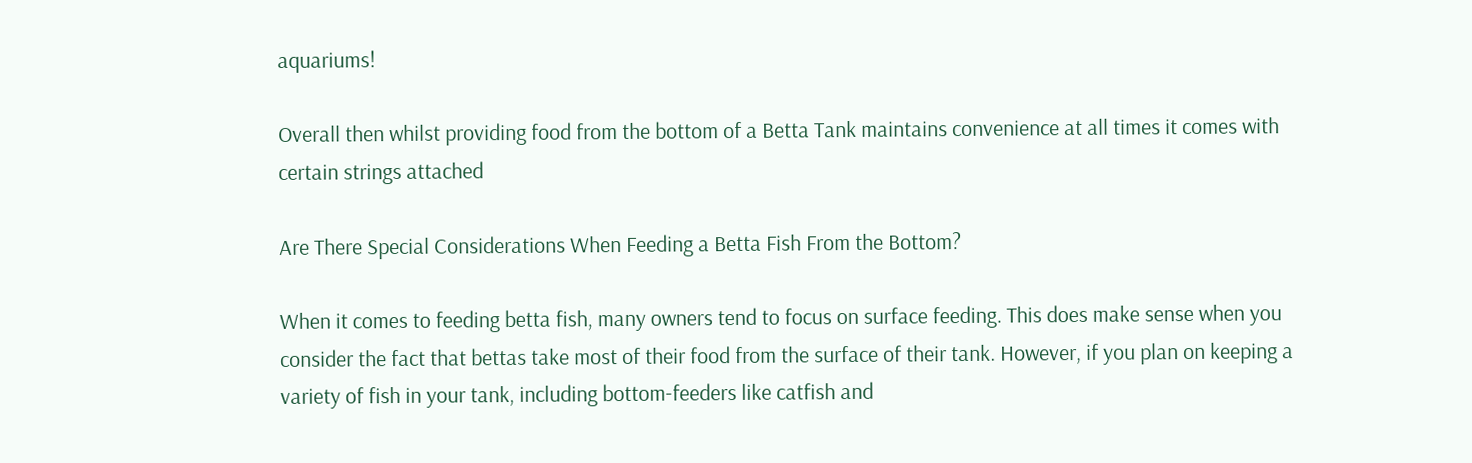aquariums!

Overall then whilst providing food from the bottom of a Betta Tank maintains convenience at all times it comes with certain strings attached

Are There Special Considerations When Feeding a Betta Fish From the Bottom?

When it comes to feeding betta fish, many owners tend to focus on surface feeding. This does make sense when you consider the fact that bettas take most of their food from the surface of their tank. However, if you plan on keeping a variety of fish in your tank, including bottom-feeders like catfish and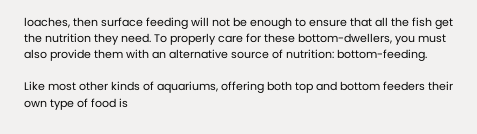loaches, then surface feeding will not be enough to ensure that all the fish get the nutrition they need. To properly care for these bottom-dwellers, you must also provide them with an alternative source of nutrition: bottom-feeding.

Like most other kinds of aquariums, offering both top and bottom feeders their own type of food is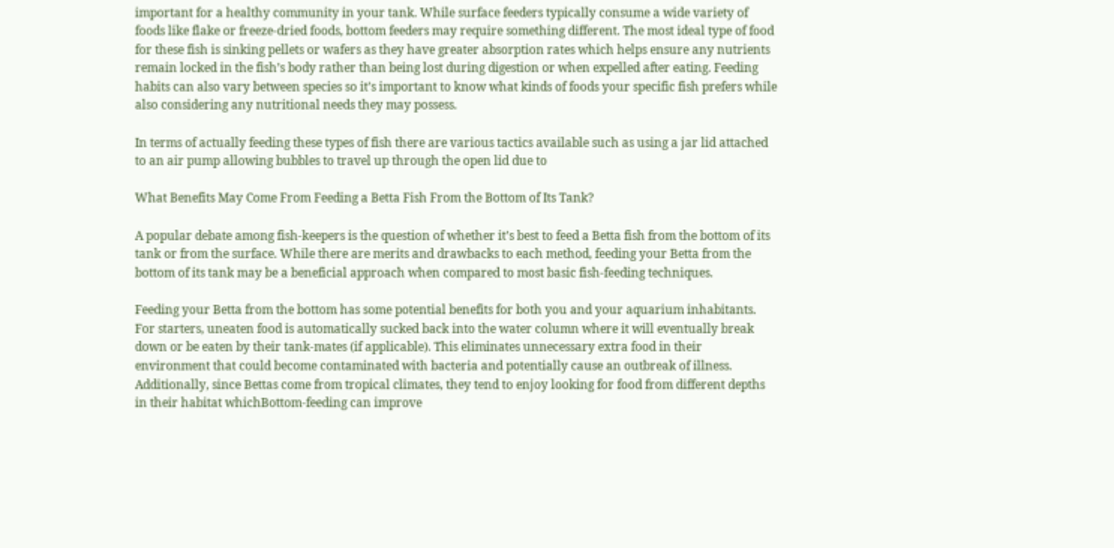important for a healthy community in your tank. While surface feeders typically consume a wide variety of foods like flake or freeze-dried foods, bottom feeders may require something different. The most ideal type of food for these fish is sinking pellets or wafers as they have greater absorption rates which helps ensure any nutrients remain locked in the fish’s body rather than being lost during digestion or when expelled after eating. Feeding habits can also vary between species so it’s important to know what kinds of foods your specific fish prefers while also considering any nutritional needs they may possess.

In terms of actually feeding these types of fish there are various tactics available such as using a jar lid attached to an air pump allowing bubbles to travel up through the open lid due to

What Benefits May Come From Feeding a Betta Fish From the Bottom of Its Tank?

A popular debate among fish-keepers is the question of whether it’s best to feed a Betta fish from the bottom of its tank or from the surface. While there are merits and drawbacks to each method, feeding your Betta from the bottom of its tank may be a beneficial approach when compared to most basic fish-feeding techniques.

Feeding your Betta from the bottom has some potential benefits for both you and your aquarium inhabitants. For starters, uneaten food is automatically sucked back into the water column where it will eventually break down or be eaten by their tank-mates (if applicable). This eliminates unnecessary extra food in their environment that could become contaminated with bacteria and potentially cause an outbreak of illness. Additionally, since Bettas come from tropical climates, they tend to enjoy looking for food from different depths in their habitat whichBottom-feeding can improve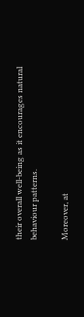their overall well-being as it encourages natural behaviour patterns.

Moreover, at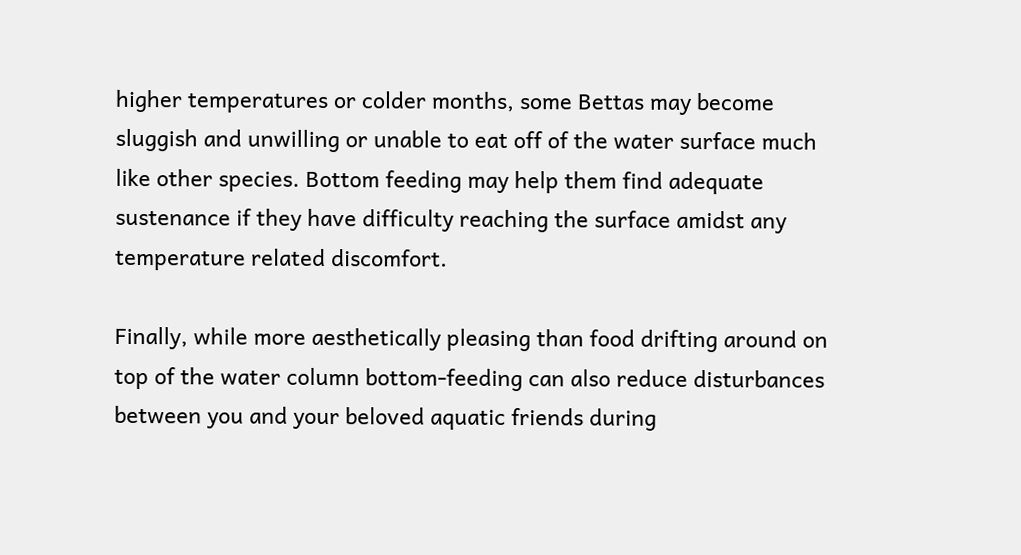higher temperatures or colder months, some Bettas may become sluggish and unwilling or unable to eat off of the water surface much like other species. Bottom feeding may help them find adequate sustenance if they have difficulty reaching the surface amidst any temperature related discomfort.

Finally, while more aesthetically pleasing than food drifting around on top of the water column bottom-feeding can also reduce disturbances between you and your beloved aquatic friends during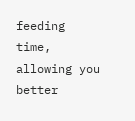feeding time, allowing you better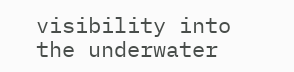visibility into the underwater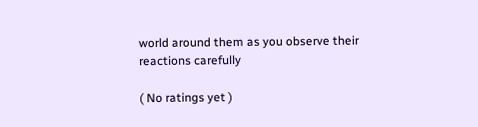world around them as you observe their reactions carefully

( No ratings yet )